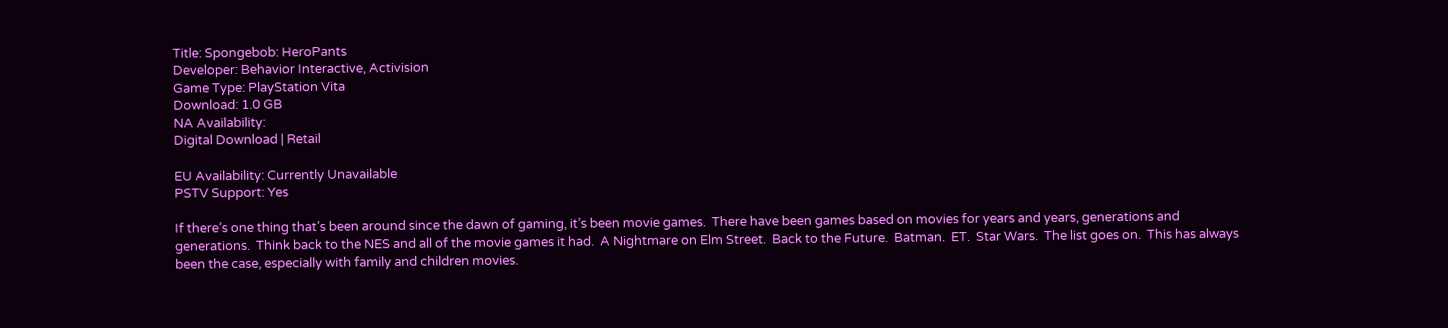Title: Spongebob: HeroPants
Developer: Behavior Interactive, Activision
Game Type: PlayStation Vita
Download: 1.0 GB
NA Availability:
Digital Download | Retail

EU Availability: Currently Unavailable
PSTV Support: Yes

If there’s one thing that’s been around since the dawn of gaming, it’s been movie games.  There have been games based on movies for years and years, generations and generations.  Think back to the NES and all of the movie games it had.  A Nightmare on Elm Street.  Back to the Future.  Batman.  ET.  Star Wars.  The list goes on.  This has always been the case, especially with family and children movies.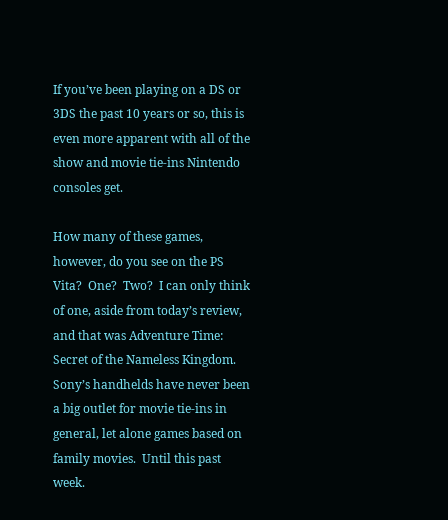If you’ve been playing on a DS or 3DS the past 10 years or so, this is even more apparent with all of the show and movie tie-ins Nintendo consoles get.

How many of these games, however, do you see on the PS Vita?  One?  Two?  I can only think of one, aside from today’s review, and that was Adventure Time: Secret of the Nameless Kingdom.  Sony’s handhelds have never been a big outlet for movie tie-ins in general, let alone games based on family movies.  Until this past week.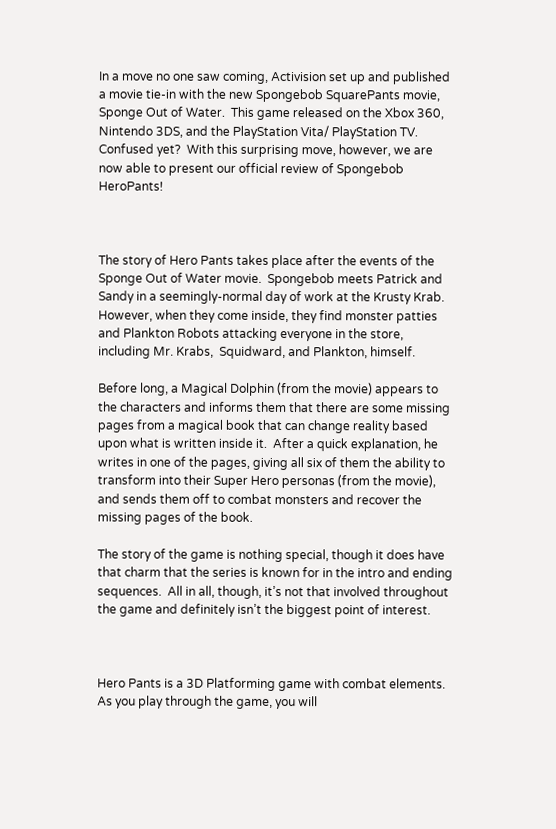In a move no one saw coming, Activision set up and published a movie tie-in with the new Spongebob SquarePants movie, Sponge Out of Water.  This game released on the Xbox 360, Nintendo 3DS, and the PlayStation Vita/ PlayStation TV.  Confused yet?  With this surprising move, however, we are now able to present our official review of Spongebob HeroPants!



The story of Hero Pants takes place after the events of the Sponge Out of Water movie.  Spongebob meets Patrick and Sandy in a seemingly-normal day of work at the Krusty Krab.  However, when they come inside, they find monster patties and Plankton Robots attacking everyone in the store, including Mr. Krabs,  Squidward, and Plankton, himself.

Before long, a Magical Dolphin (from the movie) appears to the characters and informs them that there are some missing pages from a magical book that can change reality based upon what is written inside it.  After a quick explanation, he writes in one of the pages, giving all six of them the ability to transform into their Super Hero personas (from the movie), and sends them off to combat monsters and recover the missing pages of the book.

The story of the game is nothing special, though it does have that charm that the series is known for in the intro and ending sequences.  All in all, though, it’s not that involved throughout the game and definitely isn’t the biggest point of interest.



Hero Pants is a 3D Platforming game with combat elements.  As you play through the game, you will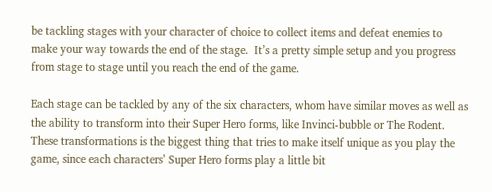be tackling stages with your character of choice to collect items and defeat enemies to make your way towards the end of the stage.  It’s a pretty simple setup and you progress from stage to stage until you reach the end of the game.

Each stage can be tackled by any of the six characters, whom have similar moves as well as the ability to transform into their Super Hero forms, like Invinci-bubble or The Rodent.  These transformations is the biggest thing that tries to make itself unique as you play the game, since each characters’ Super Hero forms play a little bit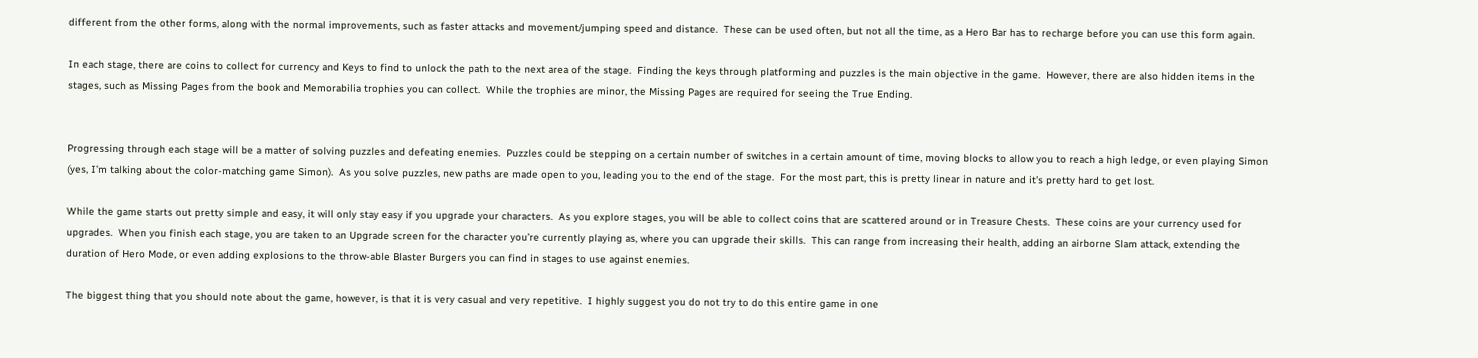different from the other forms, along with the normal improvements, such as faster attacks and movement/jumping speed and distance.  These can be used often, but not all the time, as a Hero Bar has to recharge before you can use this form again.

In each stage, there are coins to collect for currency and Keys to find to unlock the path to the next area of the stage.  Finding the keys through platforming and puzzles is the main objective in the game.  However, there are also hidden items in the stages, such as Missing Pages from the book and Memorabilia trophies you can collect.  While the trophies are minor, the Missing Pages are required for seeing the True Ending.


Progressing through each stage will be a matter of solving puzzles and defeating enemies.  Puzzles could be stepping on a certain number of switches in a certain amount of time, moving blocks to allow you to reach a high ledge, or even playing Simon (yes, I’m talking about the color-matching game Simon).  As you solve puzzles, new paths are made open to you, leading you to the end of the stage.  For the most part, this is pretty linear in nature and it’s pretty hard to get lost.

While the game starts out pretty simple and easy, it will only stay easy if you upgrade your characters.  As you explore stages, you will be able to collect coins that are scattered around or in Treasure Chests.  These coins are your currency used for upgrades.  When you finish each stage, you are taken to an Upgrade screen for the character you’re currently playing as, where you can upgrade their skills.  This can range from increasing their health, adding an airborne Slam attack, extending the duration of Hero Mode, or even adding explosions to the throw-able Blaster Burgers you can find in stages to use against enemies.

The biggest thing that you should note about the game, however, is that it is very casual and very repetitive.  I highly suggest you do not try to do this entire game in one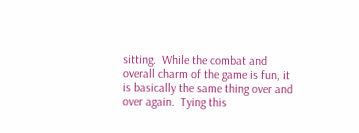sitting.  While the combat and overall charm of the game is fun, it is basically the same thing over and over again.  Tying this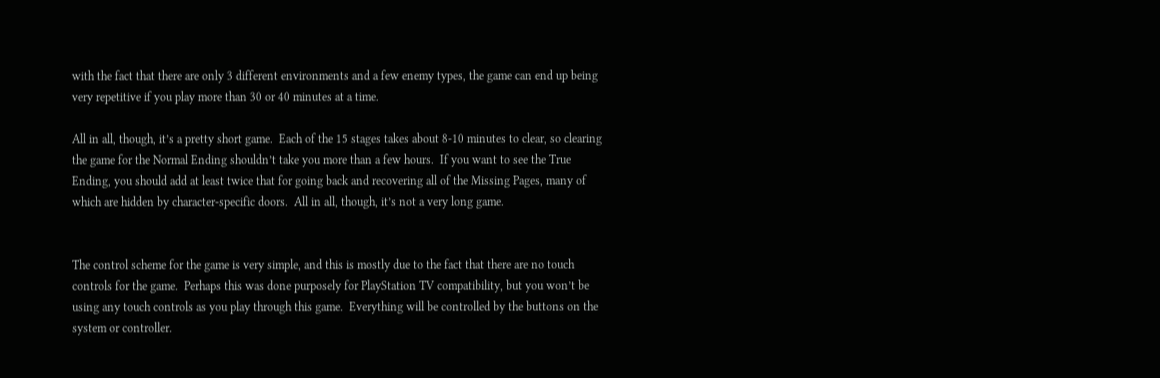with the fact that there are only 3 different environments and a few enemy types, the game can end up being very repetitive if you play more than 30 or 40 minutes at a time.

All in all, though, it’s a pretty short game.  Each of the 15 stages takes about 8-10 minutes to clear, so clearing the game for the Normal Ending shouldn’t take you more than a few hours.  If you want to see the True Ending, you should add at least twice that for going back and recovering all of the Missing Pages, many of which are hidden by character-specific doors.  All in all, though, it’s not a very long game.


The control scheme for the game is very simple, and this is mostly due to the fact that there are no touch controls for the game.  Perhaps this was done purposely for PlayStation TV compatibility, but you won’t be using any touch controls as you play through this game.  Everything will be controlled by the buttons on the system or controller.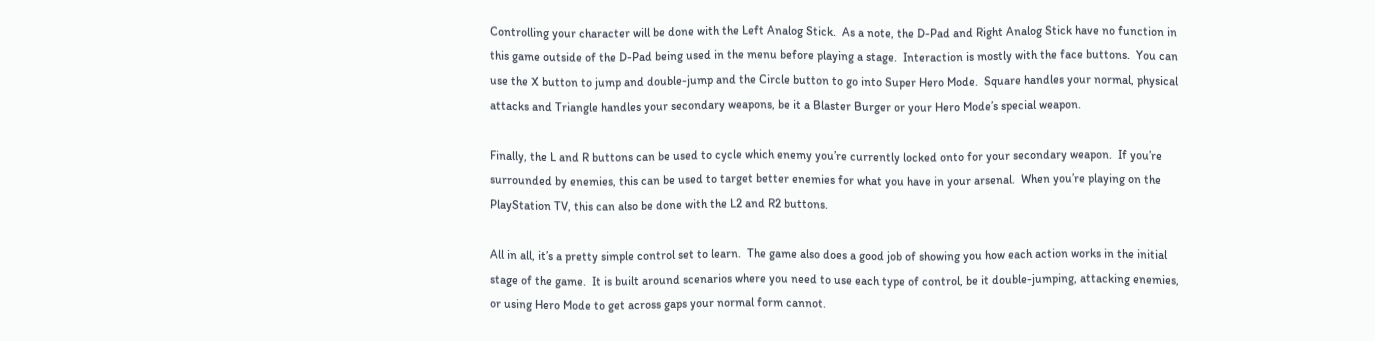Controlling your character will be done with the Left Analog Stick.  As a note, the D-Pad and Right Analog Stick have no function in this game outside of the D-Pad being used in the menu before playing a stage.  Interaction is mostly with the face buttons.  You can use the X button to jump and double-jump and the Circle button to go into Super Hero Mode.  Square handles your normal, physical attacks and Triangle handles your secondary weapons, be it a Blaster Burger or your Hero Mode’s special weapon.

Finally, the L and R buttons can be used to cycle which enemy you’re currently locked onto for your secondary weapon.  If you’re surrounded by enemies, this can be used to target better enemies for what you have in your arsenal.  When you’re playing on the PlayStation TV, this can also be done with the L2 and R2 buttons.

All in all, it’s a pretty simple control set to learn.  The game also does a good job of showing you how each action works in the initial stage of the game.  It is built around scenarios where you need to use each type of control, be it double-jumping, attacking enemies, or using Hero Mode to get across gaps your normal form cannot.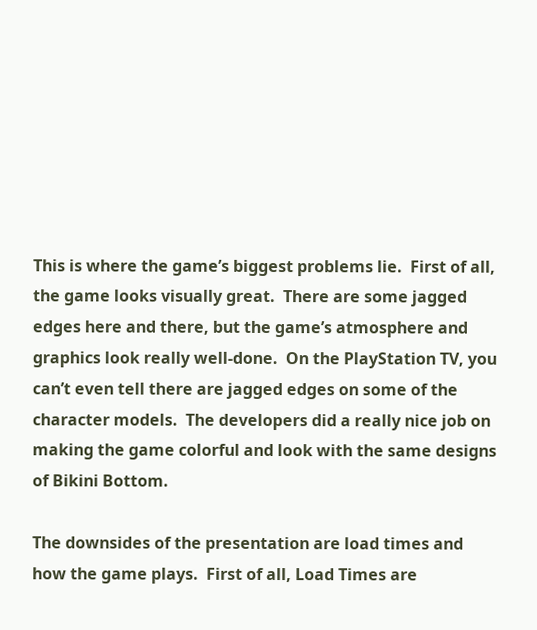This is where the game’s biggest problems lie.  First of all, the game looks visually great.  There are some jagged edges here and there, but the game’s atmosphere and graphics look really well-done.  On the PlayStation TV, you can’t even tell there are jagged edges on some of the character models.  The developers did a really nice job on making the game colorful and look with the same designs of Bikini Bottom.

The downsides of the presentation are load times and how the game plays.  First of all, Load Times are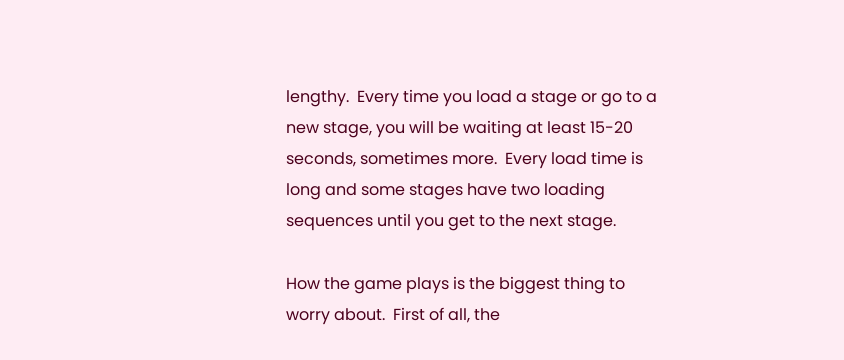lengthy.  Every time you load a stage or go to a new stage, you will be waiting at least 15-20 seconds, sometimes more.  Every load time is long and some stages have two loading sequences until you get to the next stage.

How the game plays is the biggest thing to worry about.  First of all, the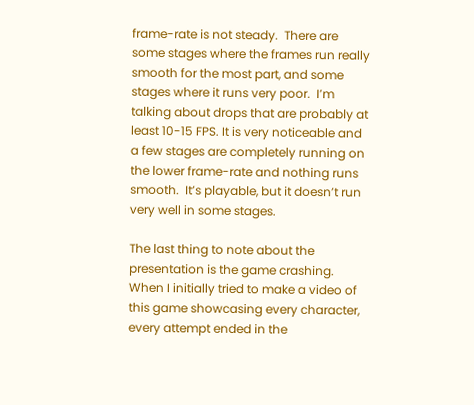frame-rate is not steady.  There are some stages where the frames run really smooth for the most part, and some stages where it runs very poor.  I’m talking about drops that are probably at least 10-15 FPS. It is very noticeable and a few stages are completely running on the lower frame-rate and nothing runs smooth.  It’s playable, but it doesn’t run very well in some stages.

The last thing to note about the presentation is the game crashing.  When I initially tried to make a video of this game showcasing every character, every attempt ended in the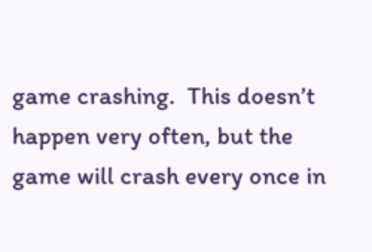game crashing.  This doesn’t happen very often, but the game will crash every once in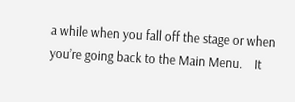a while when you fall off the stage or when you’re going back to the Main Menu.    It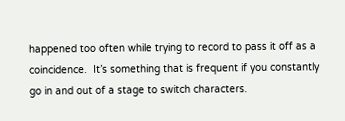happened too often while trying to record to pass it off as a coincidence.  It’s something that is frequent if you constantly go in and out of a stage to switch characters.